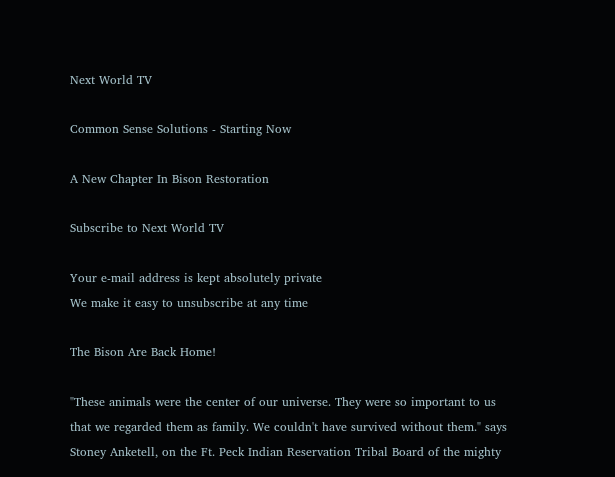Next World TV

Common Sense Solutions - Starting Now

A New Chapter In Bison Restoration

Subscribe to Next World TV

Your e-mail address is kept absolutely private
We make it easy to unsubscribe at any time

The Bison Are Back Home!

"These animals were the center of our universe. They were so important to us that we regarded them as family. We couldn't have survived without them." says Stoney Anketell, on the Ft. Peck Indian Reservation Tribal Board of the mighty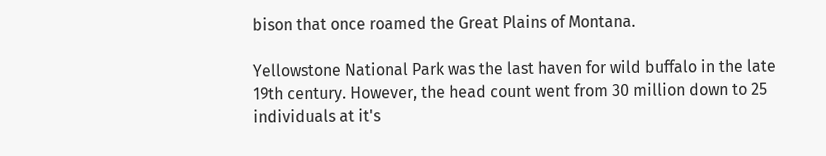bison that once roamed the Great Plains of Montana.

Yellowstone National Park was the last haven for wild buffalo in the late 19th century. However, the head count went from 30 million down to 25 individuals at it's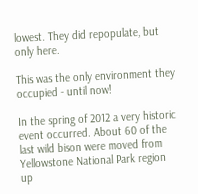lowest. They did repopulate, but only here.

This was the only environment they occupied - until now!

In the spring of 2012 a very historic event occurred. About 60 of the last wild bison were moved from Yellowstone National Park region up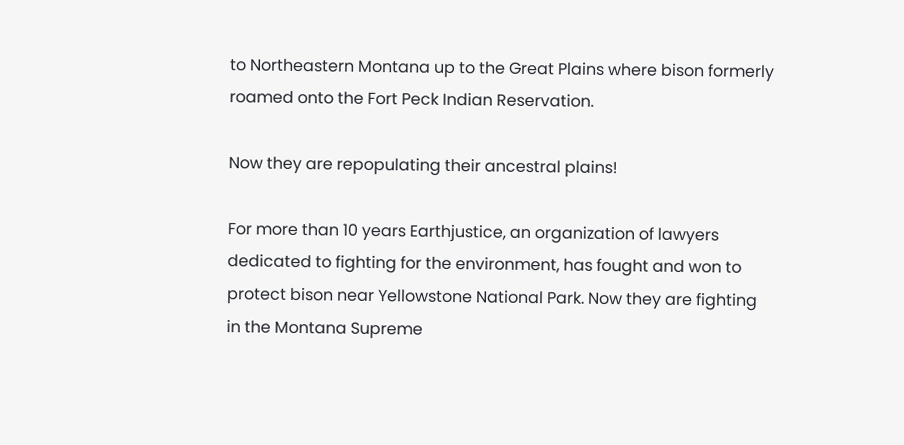to Northeastern Montana up to the Great Plains where bison formerly roamed onto the Fort Peck Indian Reservation.

Now they are repopulating their ancestral plains!

For more than 10 years Earthjustice, an organization of lawyers dedicated to fighting for the environment, has fought and won to protect bison near Yellowstone National Park. Now they are fighting in the Montana Supreme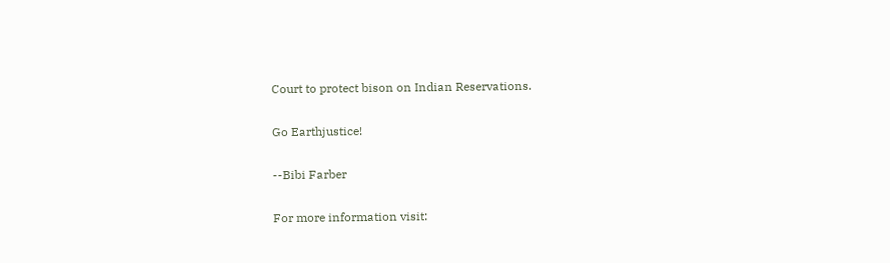Court to protect bison on Indian Reservations.

Go Earthjustice!

--Bibi Farber

For more information visit: